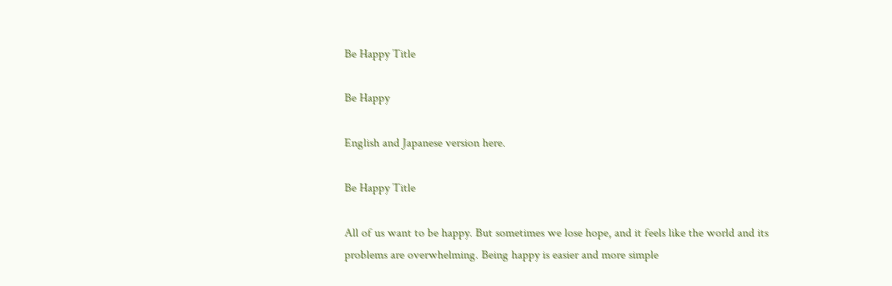Be Happy Title

Be Happy

English and Japanese version here.

Be Happy Title

All of us want to be happy. But sometimes we lose hope, and it feels like the world and its problems are overwhelming. Being happy is easier and more simple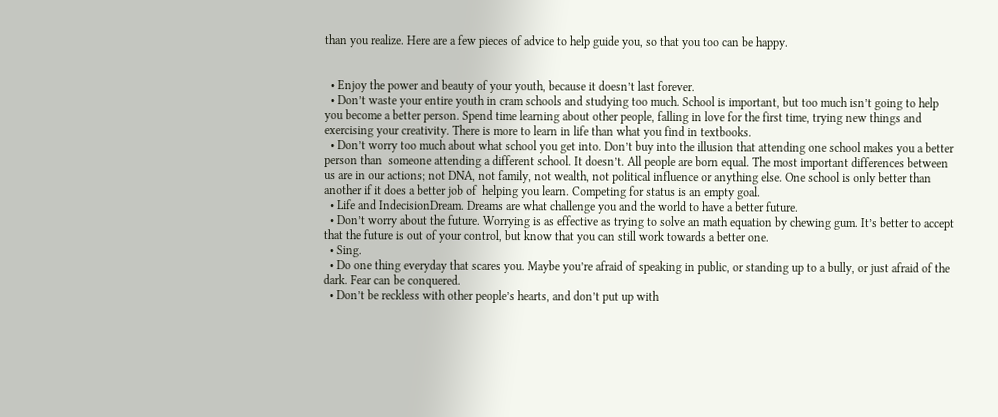than you realize. Here are a few pieces of advice to help guide you, so that you too can be happy.


  • Enjoy the power and beauty of your youth, because it doesn’t last forever.
  • Don’t waste your entire youth in cram schools and studying too much. School is important, but too much isn’t going to help you become a better person. Spend time learning about other people, falling in love for the first time, trying new things and exercising your creativity. There is more to learn in life than what you find in textbooks.
  • Don’t worry too much about what school you get into. Don’t buy into the illusion that attending one school makes you a better person than  someone attending a different school. It doesn’t. All people are born equal. The most important differences between us are in our actions; not DNA, not family, not wealth, not political influence or anything else. One school is only better than another if it does a better job of  helping you learn. Competing for status is an empty goal.
  • Life and IndecisionDream. Dreams are what challenge you and the world to have a better future.
  • Don’t worry about the future. Worrying is as effective as trying to solve an math equation by chewing gum. It’s better to accept that the future is out of your control, but know that you can still work towards a better one.
  • Sing.
  • Do one thing everyday that scares you. Maybe you’re afraid of speaking in public, or standing up to a bully, or just afraid of the dark. Fear can be conquered.
  • Don’t be reckless with other people’s hearts, and don’t put up with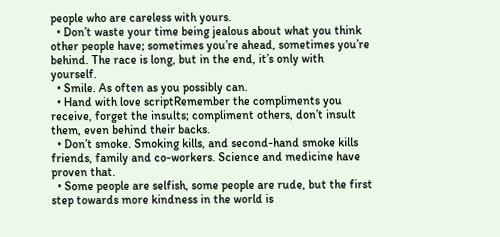people who are careless with yours.
  • Don’t waste your time being jealous about what you think other people have; sometimes you’re ahead, sometimes you’re behind. The race is long, but in the end, it’s only with yourself.
  • Smile. As often as you possibly can.
  • Hand with love scriptRemember the compliments you receive, forget the insults; compliment others, don’t insult them, even behind their backs.
  • Don’t smoke. Smoking kills, and second-hand smoke kills friends, family and co-workers. Science and medicine have proven that.
  • Some people are selfish, some people are rude, but the first step towards more kindness in the world is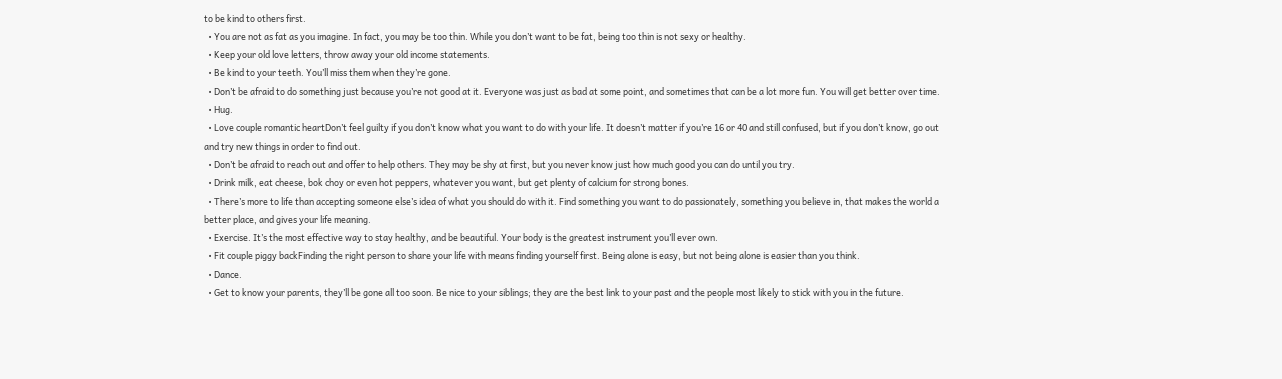to be kind to others first.
  • You are not as fat as you imagine. In fact, you may be too thin. While you don’t want to be fat, being too thin is not sexy or healthy.
  • Keep your old love letters, throw away your old income statements.
  • Be kind to your teeth. You’ll miss them when they’re gone.
  • Don’t be afraid to do something just because you’re not good at it. Everyone was just as bad at some point, and sometimes that can be a lot more fun. You will get better over time.
  • Hug.
  • Love couple romantic heartDon’t feel guilty if you don’t know what you want to do with your life. It doesn’t matter if you’re 16 or 40 and still confused, but if you don’t know, go out and try new things in order to find out.
  • Don’t be afraid to reach out and offer to help others. They may be shy at first, but you never know just how much good you can do until you try.
  • Drink milk, eat cheese, bok choy or even hot peppers, whatever you want, but get plenty of calcium for strong bones.
  • There’s more to life than accepting someone else’s idea of what you should do with it. Find something you want to do passionately, something you believe in, that makes the world a better place, and gives your life meaning.
  • Exercise. It’s the most effective way to stay healthy, and be beautiful. Your body is the greatest instrument you’ll ever own.
  • Fit couple piggy backFinding the right person to share your life with means finding yourself first. Being alone is easy, but not being alone is easier than you think.
  • Dance.
  • Get to know your parents, they’ll be gone all too soon. Be nice to your siblings; they are the best link to your past and the people most likely to stick with you in the future.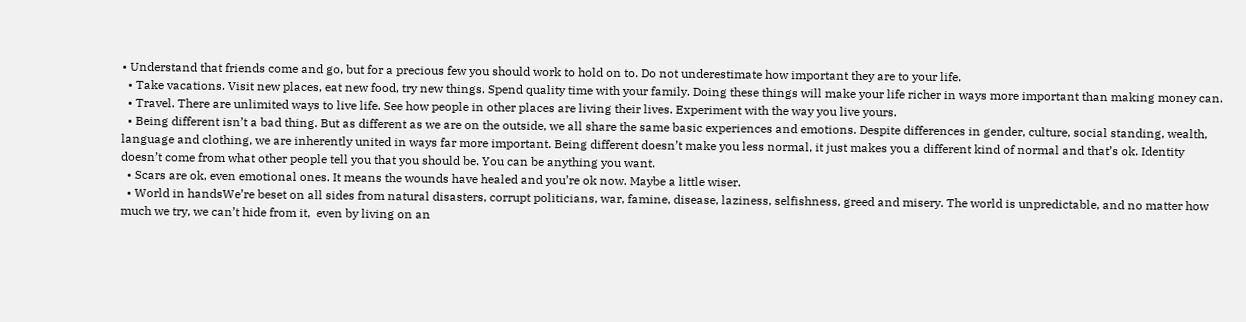• Understand that friends come and go, but for a precious few you should work to hold on to. Do not underestimate how important they are to your life.
  • Take vacations. Visit new places, eat new food, try new things. Spend quality time with your family. Doing these things will make your life richer in ways more important than making money can.
  • Travel. There are unlimited ways to live life. See how people in other places are living their lives. Experiment with the way you live yours.
  • Being different isn’t a bad thing. But as different as we are on the outside, we all share the same basic experiences and emotions. Despite differences in gender, culture, social standing, wealth, language and clothing, we are inherently united in ways far more important. Being different doesn’t make you less normal, it just makes you a different kind of normal and that’s ok. Identity doesn’t come from what other people tell you that you should be. You can be anything you want.
  • Scars are ok, even emotional ones. It means the wounds have healed and you’re ok now. Maybe a little wiser.
  • World in handsWe’re beset on all sides from natural disasters, corrupt politicians, war, famine, disease, laziness, selfishness, greed and misery. The world is unpredictable, and no matter how much we try, we can’t hide from it,  even by living on an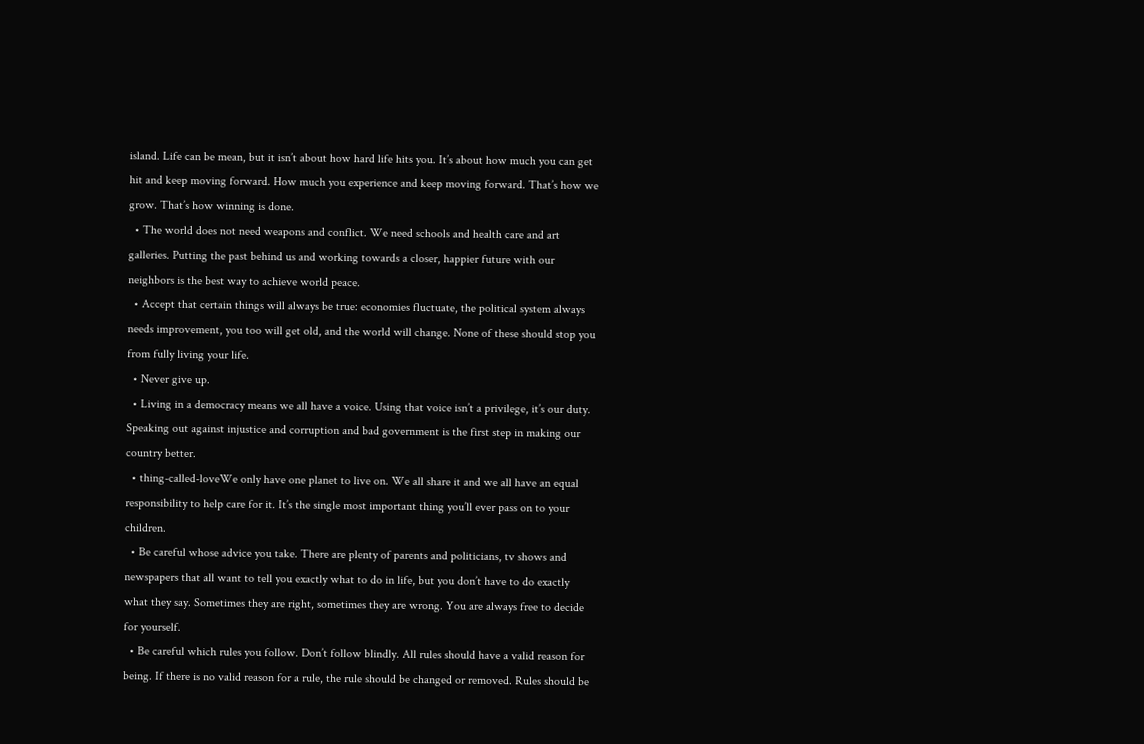island. Life can be mean, but it isn’t about how hard life hits you. It’s about how much you can get hit and keep moving forward. How much you experience and keep moving forward. That’s how we grow. That’s how winning is done.
  • The world does not need weapons and conflict. We need schools and health care and art galleries. Putting the past behind us and working towards a closer, happier future with our neighbors is the best way to achieve world peace.
  • Accept that certain things will always be true: economies fluctuate, the political system always needs improvement, you too will get old, and the world will change. None of these should stop you from fully living your life.
  • Never give up.
  • Living in a democracy means we all have a voice. Using that voice isn’t a privilege, it’s our duty. Speaking out against injustice and corruption and bad government is the first step in making our country better.
  • thing-called-loveWe only have one planet to live on. We all share it and we all have an equal responsibility to help care for it. It’s the single most important thing you’ll ever pass on to your children.
  • Be careful whose advice you take. There are plenty of parents and politicians, tv shows and newspapers that all want to tell you exactly what to do in life, but you don’t have to do exactly what they say. Sometimes they are right, sometimes they are wrong. You are always free to decide for yourself.
  • Be careful which rules you follow. Don’t follow blindly. All rules should have a valid reason for being. If there is no valid reason for a rule, the rule should be changed or removed. Rules should be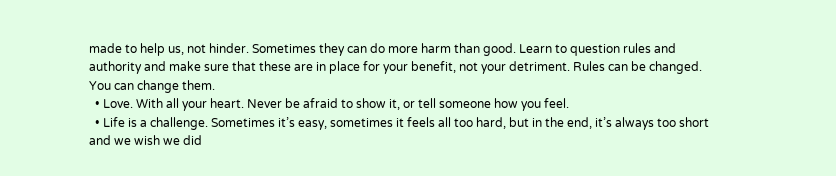made to help us, not hinder. Sometimes they can do more harm than good. Learn to question rules and authority and make sure that these are in place for your benefit, not your detriment. Rules can be changed. You can change them.
  • Love. With all your heart. Never be afraid to show it, or tell someone how you feel.
  • Life is a challenge. Sometimes it’s easy, sometimes it feels all too hard, but in the end, it’s always too short and we wish we did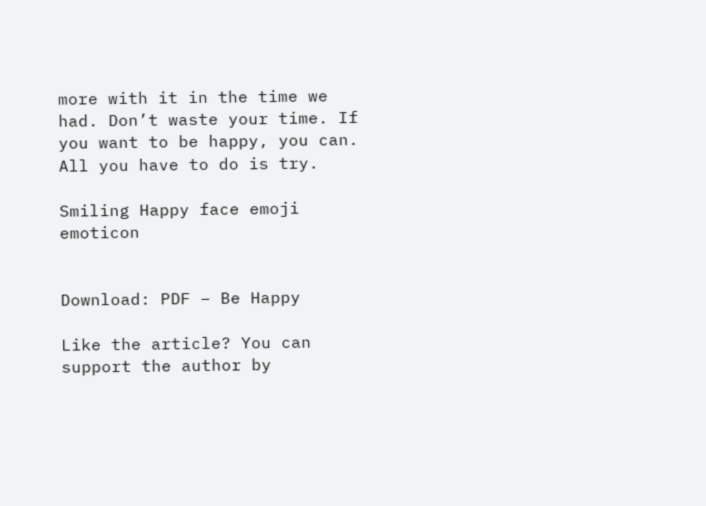more with it in the time we had. Don’t waste your time. If you want to be happy, you can. All you have to do is try.

Smiling Happy face emoji emoticon


Download: PDF – Be Happy

Like the article? You can support the author by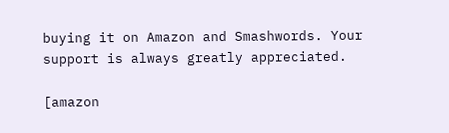buying it on Amazon and Smashwords. Your support is always greatly appreciated.

[amazon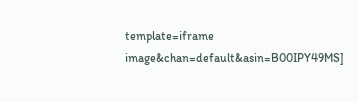template=iframe image&chan=default&asin=B00IPY49MS]